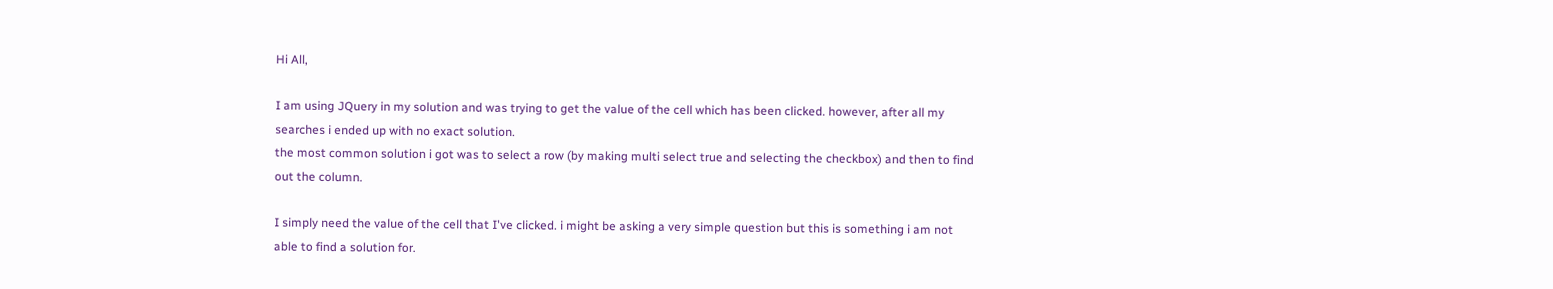Hi All,

I am using JQuery in my solution and was trying to get the value of the cell which has been clicked. however, after all my searches i ended up with no exact solution.
the most common solution i got was to select a row (by making multi select true and selecting the checkbox) and then to find out the column.

I simply need the value of the cell that I've clicked. i might be asking a very simple question but this is something i am not able to find a solution for.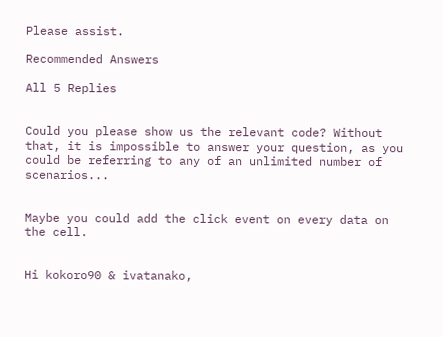Please assist.

Recommended Answers

All 5 Replies


Could you please show us the relevant code? Without that, it is impossible to answer your question, as you could be referring to any of an unlimited number of scenarios...


Maybe you could add the click event on every data on the cell.


Hi kokoro90 & ivatanako,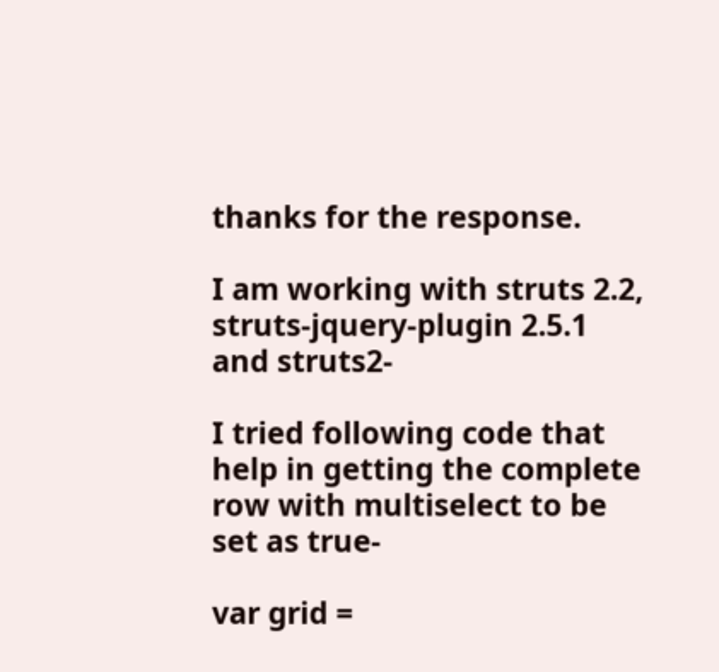thanks for the response.

I am working with struts 2.2, struts-jquery-plugin 2.5.1 and struts2-

I tried following code that help in getting the complete row with multiselect to be set as true-

var grid =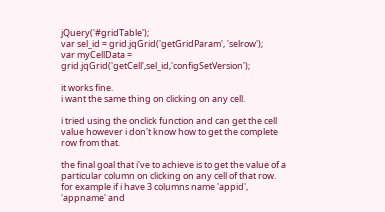jQuery('#gridTable');
var sel_id = grid.jqGrid('getGridParam', 'selrow');
var myCellData = grid.jqGrid('getCell',sel_id,'configSetVersion');

it works fine.
i want the same thing on clicking on any cell.

i tried using the onclick function and can get the cell value however i don't know how to get the complete row from that.

the final goal that i've to achieve is to get the value of a particular column on clicking on any cell of that row.
for example if i have 3 columns name 'appid', 'appname' and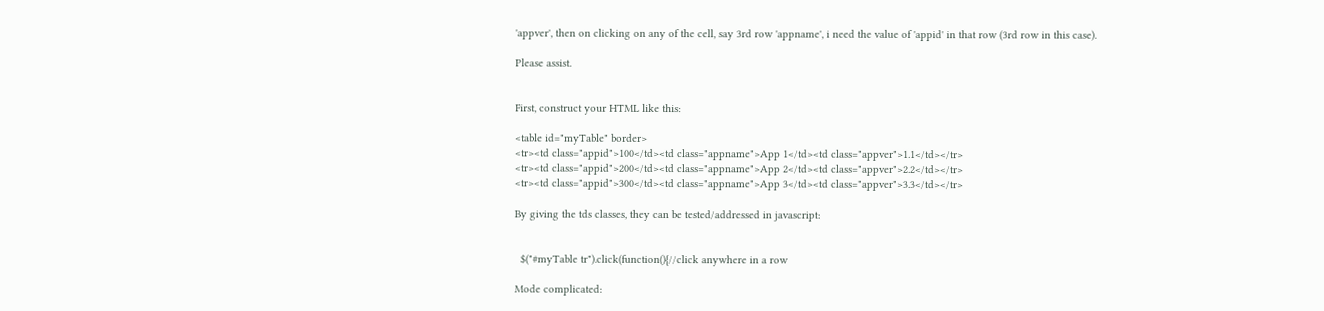'appver', then on clicking on any of the cell, say 3rd row 'appname', i need the value of 'appid' in that row (3rd row in this case).

Please assist.


First, construct your HTML like this:

<table id="myTable" border>
<tr><td class="appid">100</td><td class="appname">App 1</td><td class="appver">1.1</td></tr>
<tr><td class="appid">200</td><td class="appname">App 2</td><td class="appver">2.2</td></tr>
<tr><td class="appid">300</td><td class="appname">App 3</td><td class="appver">3.3</td></tr>

By giving the tds classes, they can be tested/addressed in javascript:


  $("#myTable tr").click(function(){//click anywhere in a row

Mode complicated: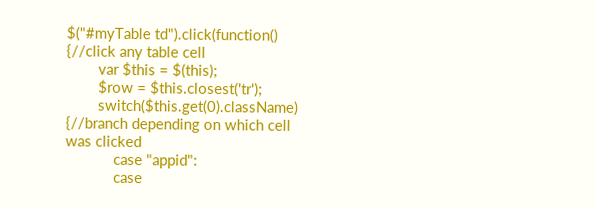$("#myTable td").click(function() {//click any table cell
        var $this = $(this);
        $row = $this.closest('tr');
        switch($this.get(0).className) {//branch depending on which cell was clicked
            case "appid":
            case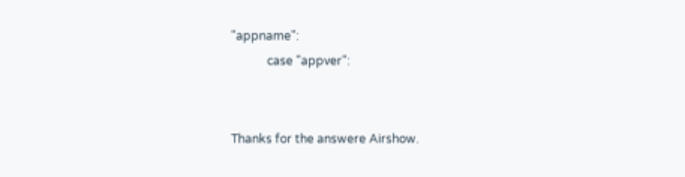"appname":
            case "appver":


Thanks for the answere Airshow.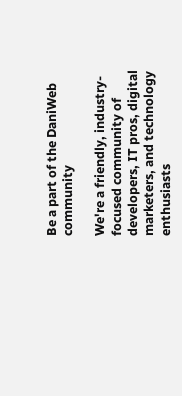Be a part of the DaniWeb community

We're a friendly, industry-focused community of developers, IT pros, digital marketers, and technology enthusiasts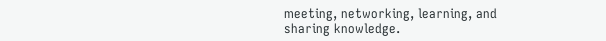meeting, networking, learning, and sharing knowledge.